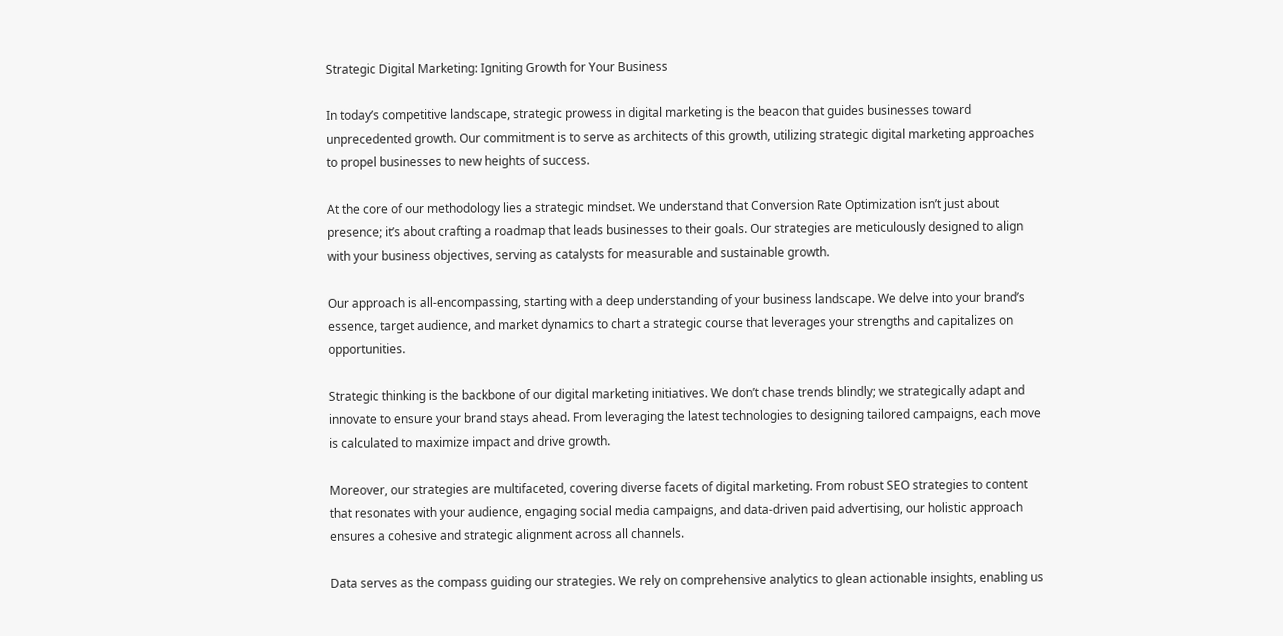Strategic Digital Marketing: Igniting Growth for Your Business

In today’s competitive landscape, strategic prowess in digital marketing is the beacon that guides businesses toward unprecedented growth. Our commitment is to serve as architects of this growth, utilizing strategic digital marketing approaches to propel businesses to new heights of success.

At the core of our methodology lies a strategic mindset. We understand that Conversion Rate Optimization isn’t just about presence; it’s about crafting a roadmap that leads businesses to their goals. Our strategies are meticulously designed to align with your business objectives, serving as catalysts for measurable and sustainable growth.

Our approach is all-encompassing, starting with a deep understanding of your business landscape. We delve into your brand’s essence, target audience, and market dynamics to chart a strategic course that leverages your strengths and capitalizes on opportunities.

Strategic thinking is the backbone of our digital marketing initiatives. We don’t chase trends blindly; we strategically adapt and innovate to ensure your brand stays ahead. From leveraging the latest technologies to designing tailored campaigns, each move is calculated to maximize impact and drive growth.

Moreover, our strategies are multifaceted, covering diverse facets of digital marketing. From robust SEO strategies to content that resonates with your audience, engaging social media campaigns, and data-driven paid advertising, our holistic approach ensures a cohesive and strategic alignment across all channels.

Data serves as the compass guiding our strategies. We rely on comprehensive analytics to glean actionable insights, enabling us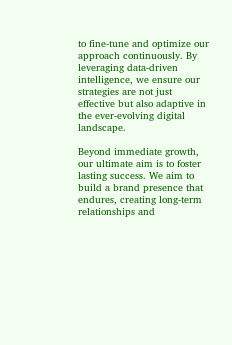to fine-tune and optimize our approach continuously. By leveraging data-driven intelligence, we ensure our strategies are not just effective but also adaptive in the ever-evolving digital landscape.

Beyond immediate growth, our ultimate aim is to foster lasting success. We aim to build a brand presence that endures, creating long-term relationships and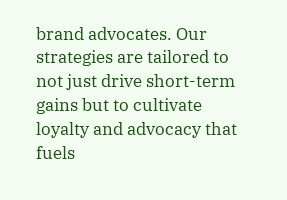brand advocates. Our strategies are tailored to not just drive short-term gains but to cultivate loyalty and advocacy that fuels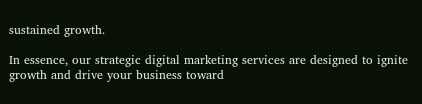sustained growth.

In essence, our strategic digital marketing services are designed to ignite growth and drive your business toward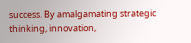success. By amalgamating strategic thinking, innovation,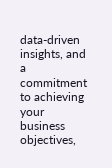data-driven insights, and a commitment to achieving your business objectives,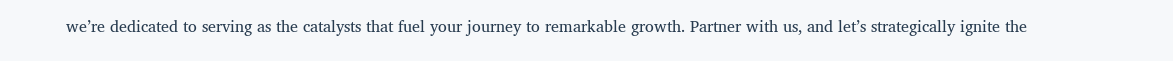we’re dedicated to serving as the catalysts that fuel your journey to remarkable growth. Partner with us, and let’s strategically ignite the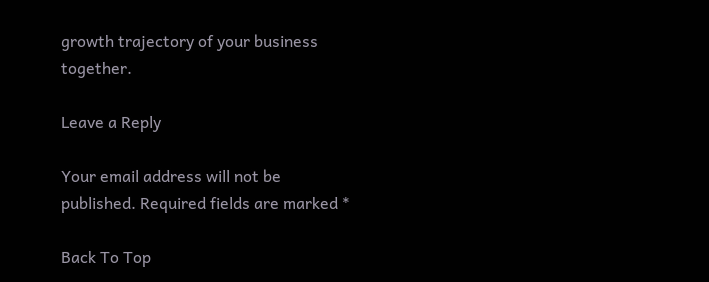growth trajectory of your business together.

Leave a Reply

Your email address will not be published. Required fields are marked *

Back To Top